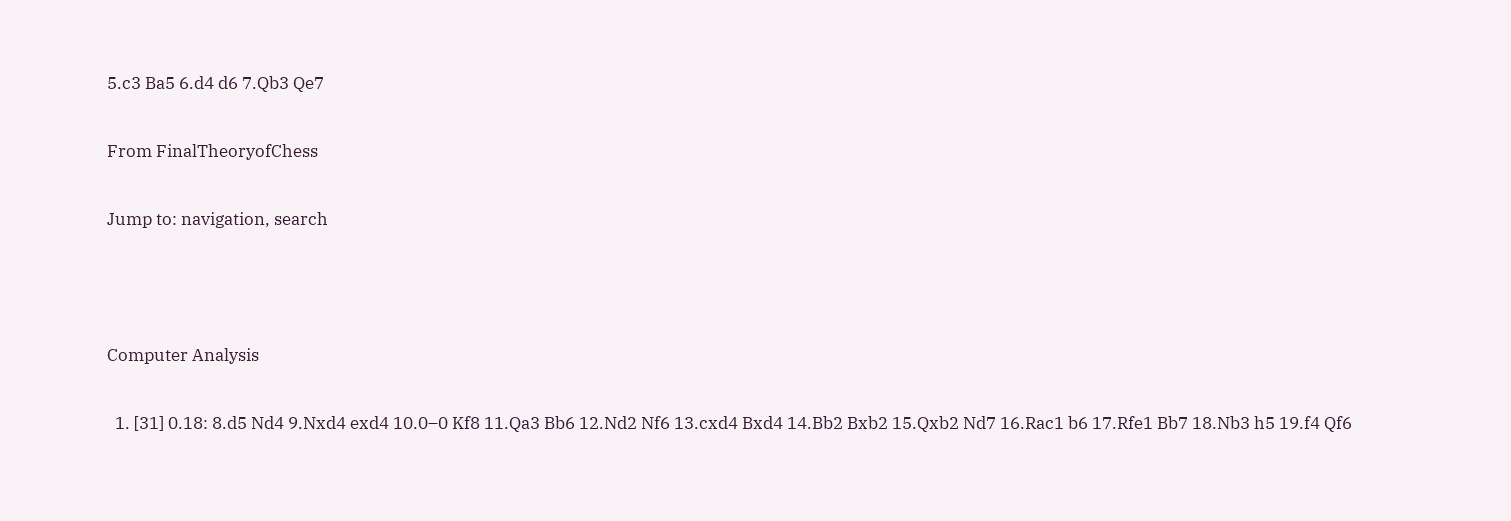5.c3 Ba5 6.d4 d6 7.Qb3 Qe7

From FinalTheoryofChess

Jump to: navigation, search



Computer Analysis

  1. [31] 0.18: 8.d5 Nd4 9.Nxd4 exd4 10.0–0 Kf8 11.Qa3 Bb6 12.Nd2 Nf6 13.cxd4 Bxd4 14.Bb2 Bxb2 15.Qxb2 Nd7 16.Rac1 b6 17.Rfe1 Bb7 18.Nb3 h5 19.f4 Qf6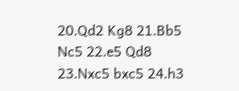20.Qd2 Kg8 21.Bb5 Nc5 22.e5 Qd8 23.Nxc5 bxc5 24.h3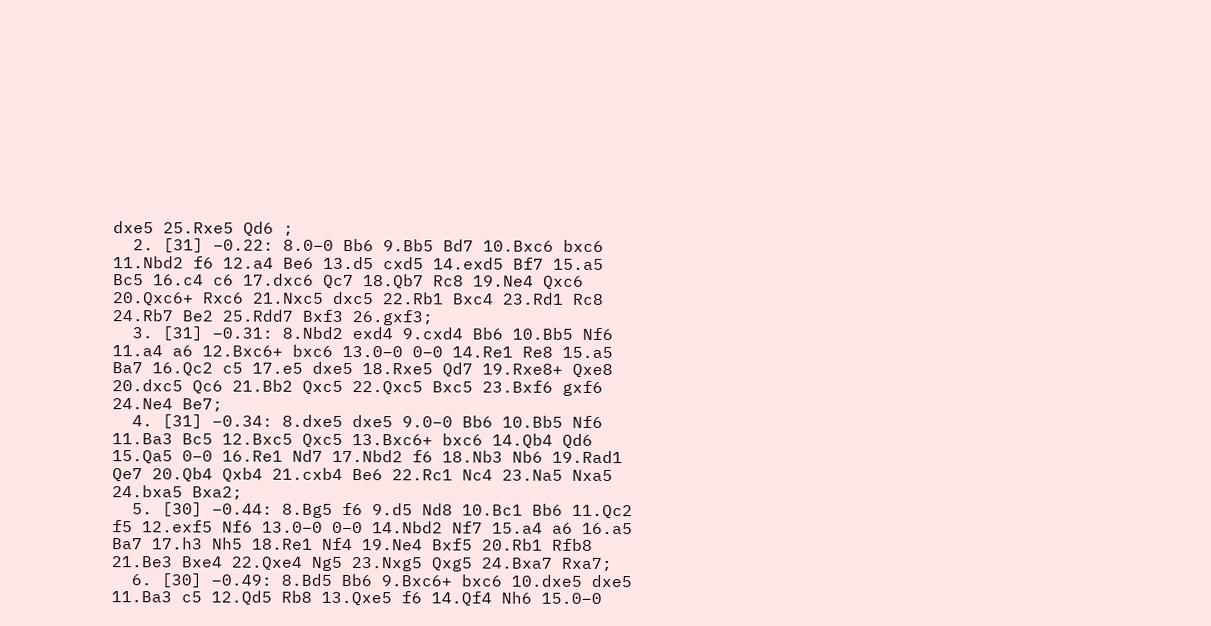dxe5 25.Rxe5 Qd6 ;
  2. [31] –0.22: 8.0–0 Bb6 9.Bb5 Bd7 10.Bxc6 bxc6 11.Nbd2 f6 12.a4 Be6 13.d5 cxd5 14.exd5 Bf7 15.a5 Bc5 16.c4 c6 17.dxc6 Qc7 18.Qb7 Rc8 19.Ne4 Qxc6 20.Qxc6+ Rxc6 21.Nxc5 dxc5 22.Rb1 Bxc4 23.Rd1 Rc8 24.Rb7 Be2 25.Rdd7 Bxf3 26.gxf3;
  3. [31] –0.31: 8.Nbd2 exd4 9.cxd4 Bb6 10.Bb5 Nf6 11.a4 a6 12.Bxc6+ bxc6 13.0–0 0–0 14.Re1 Re8 15.a5 Ba7 16.Qc2 c5 17.e5 dxe5 18.Rxe5 Qd7 19.Rxe8+ Qxe8 20.dxc5 Qc6 21.Bb2 Qxc5 22.Qxc5 Bxc5 23.Bxf6 gxf6 24.Ne4 Be7;
  4. [31] –0.34: 8.dxe5 dxe5 9.0–0 Bb6 10.Bb5 Nf6 11.Ba3 Bc5 12.Bxc5 Qxc5 13.Bxc6+ bxc6 14.Qb4 Qd6 15.Qa5 0–0 16.Re1 Nd7 17.Nbd2 f6 18.Nb3 Nb6 19.Rad1 Qe7 20.Qb4 Qxb4 21.cxb4 Be6 22.Rc1 Nc4 23.Na5 Nxa5 24.bxa5 Bxa2;
  5. [30] –0.44: 8.Bg5 f6 9.d5 Nd8 10.Bc1 Bb6 11.Qc2 f5 12.exf5 Nf6 13.0–0 0–0 14.Nbd2 Nf7 15.a4 a6 16.a5 Ba7 17.h3 Nh5 18.Re1 Nf4 19.Ne4 Bxf5 20.Rb1 Rfb8 21.Be3 Bxe4 22.Qxe4 Ng5 23.Nxg5 Qxg5 24.Bxa7 Rxa7;
  6. [30] –0.49: 8.Bd5 Bb6 9.Bxc6+ bxc6 10.dxe5 dxe5 11.Ba3 c5 12.Qd5 Rb8 13.Qxe5 f6 14.Qf4 Nh6 15.0–0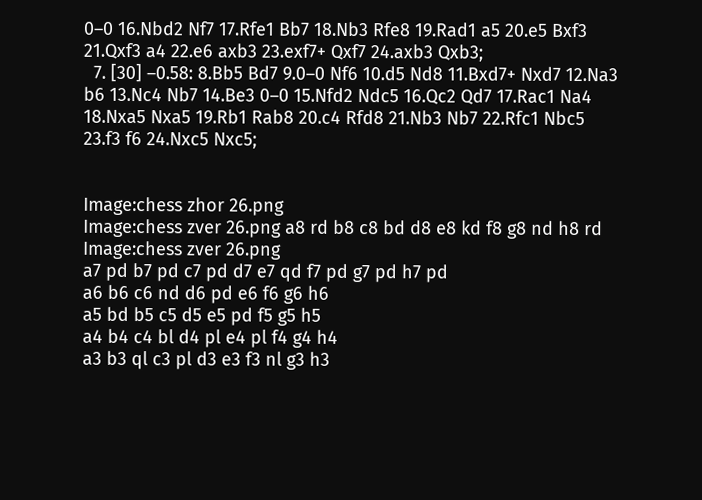0–0 16.Nbd2 Nf7 17.Rfe1 Bb7 18.Nb3 Rfe8 19.Rad1 a5 20.e5 Bxf3 21.Qxf3 a4 22.e6 axb3 23.exf7+ Qxf7 24.axb3 Qxb3;
  7. [30] –0.58: 8.Bb5 Bd7 9.0–0 Nf6 10.d5 Nd8 11.Bxd7+ Nxd7 12.Na3 b6 13.Nc4 Nb7 14.Be3 0–0 15.Nfd2 Ndc5 16.Qc2 Qd7 17.Rac1 Na4 18.Nxa5 Nxa5 19.Rb1 Rab8 20.c4 Rfd8 21.Nb3 Nb7 22.Rfc1 Nbc5 23.f3 f6 24.Nxc5 Nxc5;


Image:chess zhor 26.png
Image:chess zver 26.png a8 rd b8 c8 bd d8 e8 kd f8 g8 nd h8 rd Image:chess zver 26.png
a7 pd b7 pd c7 pd d7 e7 qd f7 pd g7 pd h7 pd
a6 b6 c6 nd d6 pd e6 f6 g6 h6
a5 bd b5 c5 d5 e5 pd f5 g5 h5
a4 b4 c4 bl d4 pl e4 pl f4 g4 h4
a3 b3 ql c3 pl d3 e3 f3 nl g3 h3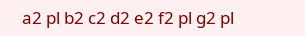a2 pl b2 c2 d2 e2 f2 pl g2 pl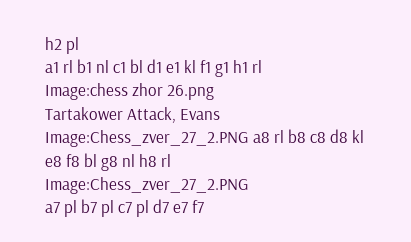h2 pl
a1 rl b1 nl c1 bl d1 e1 kl f1 g1 h1 rl
Image:chess zhor 26.png
Tartakower Attack, Evans
Image:Chess_zver_27_2.PNG a8 rl b8 c8 d8 kl e8 f8 bl g8 nl h8 rl Image:Chess_zver_27_2.PNG
a7 pl b7 pl c7 pl d7 e7 f7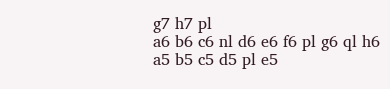g7 h7 pl
a6 b6 c6 nl d6 e6 f6 pl g6 ql h6
a5 b5 c5 d5 pl e5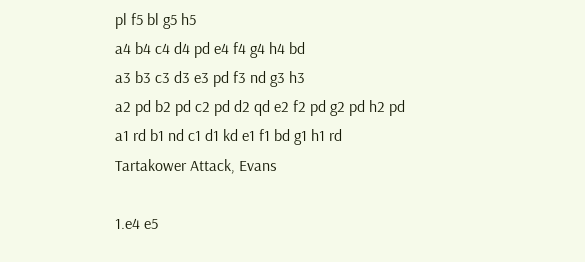pl f5 bl g5 h5
a4 b4 c4 d4 pd e4 f4 g4 h4 bd
a3 b3 c3 d3 e3 pd f3 nd g3 h3
a2 pd b2 pd c2 pd d2 qd e2 f2 pd g2 pd h2 pd
a1 rd b1 nd c1 d1 kd e1 f1 bd g1 h1 rd
Tartakower Attack, Evans

1.e4 e5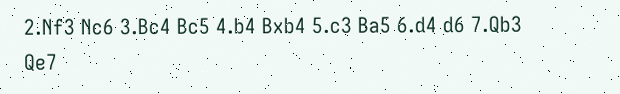2.Nf3 Nc6 3.Bc4 Bc5 4.b4 Bxb4 5.c3 Ba5 6.d4 d6 7.Qb3 Qe7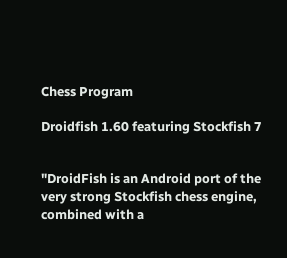Chess Program

Droidfish 1.60 featuring Stockfish 7


"DroidFish is an Android port of the very strong Stockfish chess engine, combined with a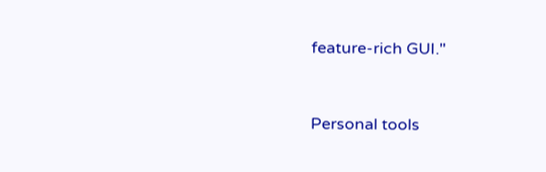feature-rich GUI."


Personal tools